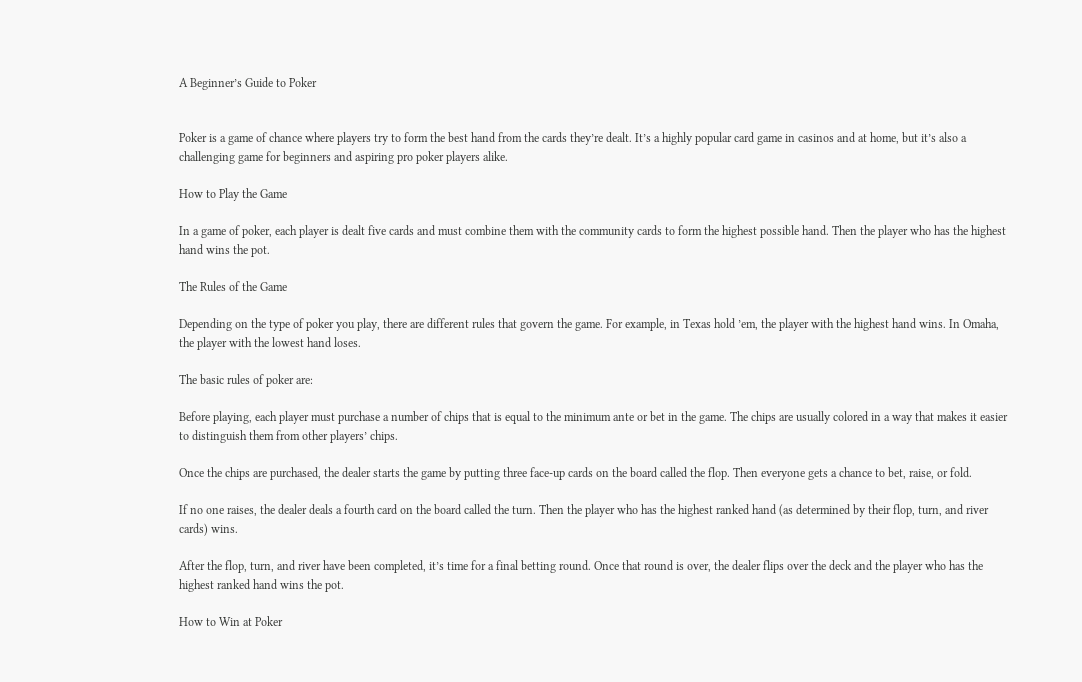A Beginner’s Guide to Poker


Poker is a game of chance where players try to form the best hand from the cards they’re dealt. It’s a highly popular card game in casinos and at home, but it’s also a challenging game for beginners and aspiring pro poker players alike.

How to Play the Game

In a game of poker, each player is dealt five cards and must combine them with the community cards to form the highest possible hand. Then the player who has the highest hand wins the pot.

The Rules of the Game

Depending on the type of poker you play, there are different rules that govern the game. For example, in Texas hold ’em, the player with the highest hand wins. In Omaha, the player with the lowest hand loses.

The basic rules of poker are:

Before playing, each player must purchase a number of chips that is equal to the minimum ante or bet in the game. The chips are usually colored in a way that makes it easier to distinguish them from other players’ chips.

Once the chips are purchased, the dealer starts the game by putting three face-up cards on the board called the flop. Then everyone gets a chance to bet, raise, or fold.

If no one raises, the dealer deals a fourth card on the board called the turn. Then the player who has the highest ranked hand (as determined by their flop, turn, and river cards) wins.

After the flop, turn, and river have been completed, it’s time for a final betting round. Once that round is over, the dealer flips over the deck and the player who has the highest ranked hand wins the pot.

How to Win at Poker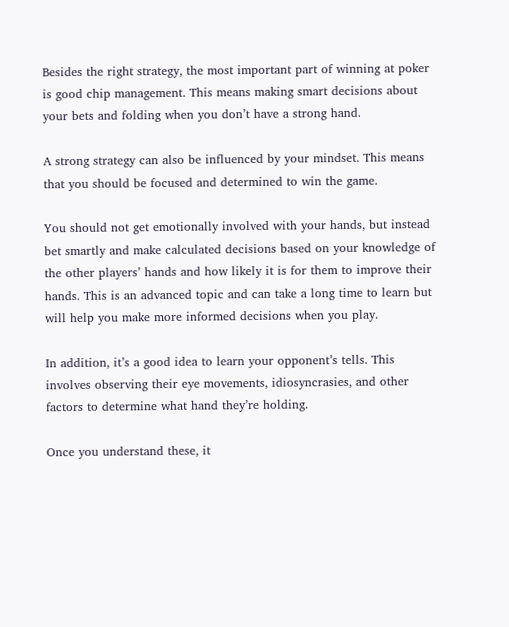Besides the right strategy, the most important part of winning at poker is good chip management. This means making smart decisions about your bets and folding when you don’t have a strong hand.

A strong strategy can also be influenced by your mindset. This means that you should be focused and determined to win the game.

You should not get emotionally involved with your hands, but instead bet smartly and make calculated decisions based on your knowledge of the other players’ hands and how likely it is for them to improve their hands. This is an advanced topic and can take a long time to learn but will help you make more informed decisions when you play.

In addition, it’s a good idea to learn your opponent’s tells. This involves observing their eye movements, idiosyncrasies, and other factors to determine what hand they’re holding.

Once you understand these, it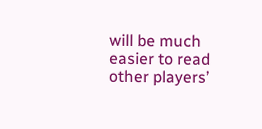will be much easier to read other players’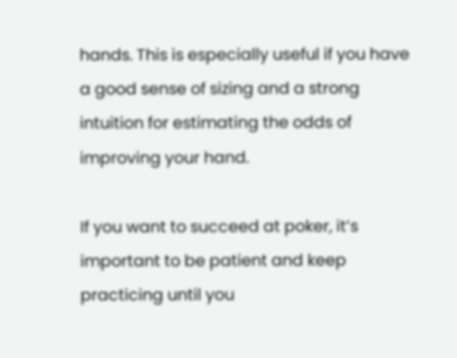hands. This is especially useful if you have a good sense of sizing and a strong intuition for estimating the odds of improving your hand.

If you want to succeed at poker, it’s important to be patient and keep practicing until you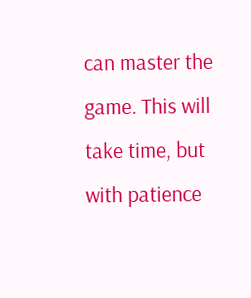can master the game. This will take time, but with patience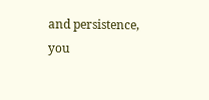and persistence, you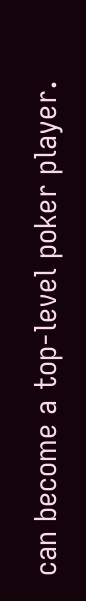can become a top-level poker player.